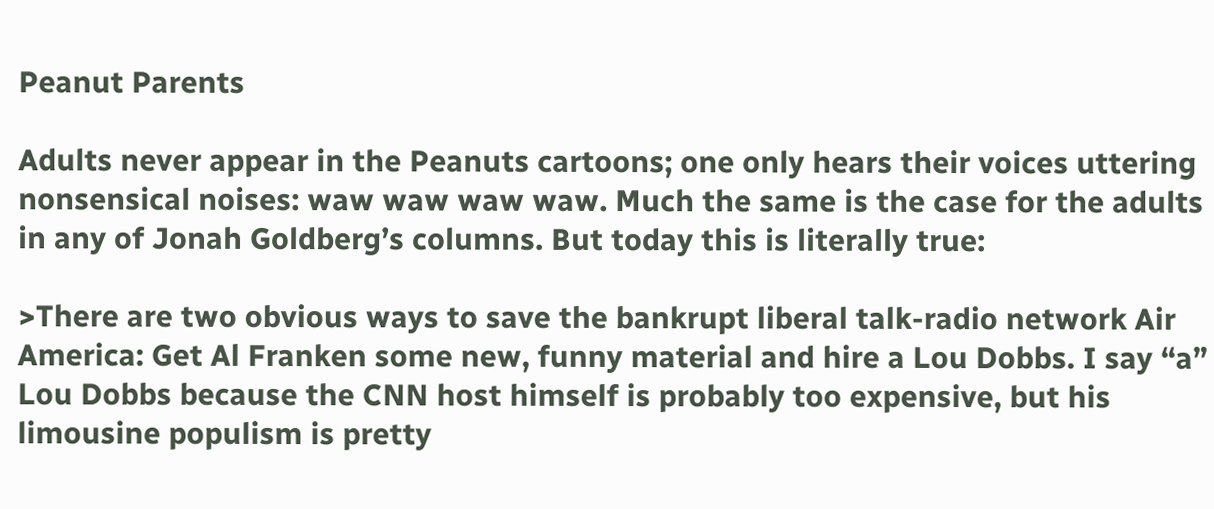Peanut Parents

Adults never appear in the Peanuts cartoons; one only hears their voices uttering nonsensical noises: waw waw waw waw. Much the same is the case for the adults in any of Jonah Goldberg’s columns. But today this is literally true:

>There are two obvious ways to save the bankrupt liberal talk-radio network Air America: Get Al Franken some new, funny material and hire a Lou Dobbs. I say “a” Lou Dobbs because the CNN host himself is probably too expensive, but his limousine populism is pretty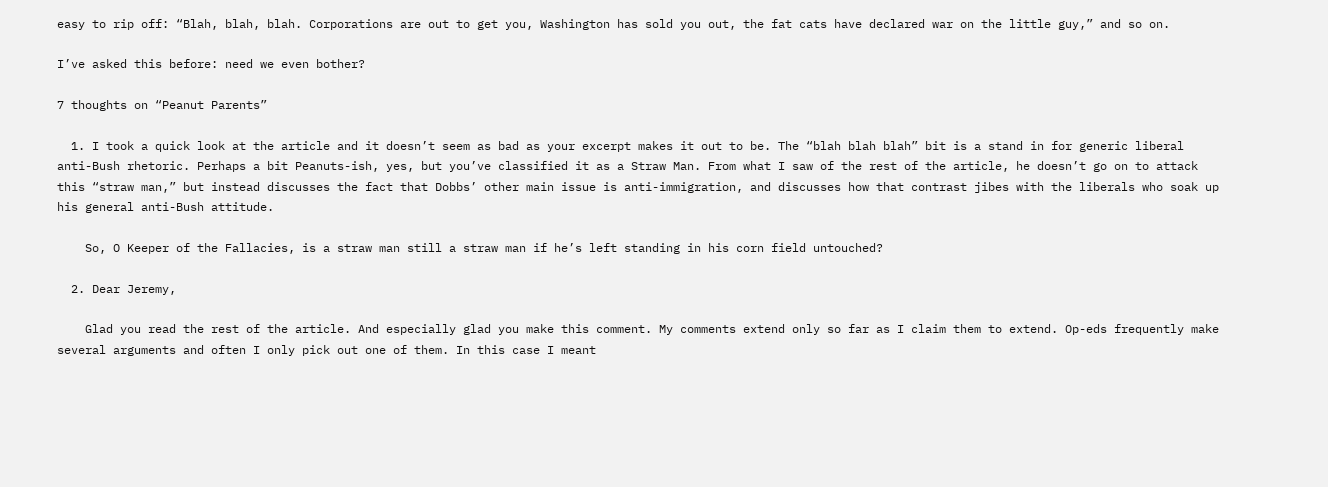easy to rip off: “Blah, blah, blah. Corporations are out to get you, Washington has sold you out, the fat cats have declared war on the little guy,” and so on.

I’ve asked this before: need we even bother?

7 thoughts on “Peanut Parents”

  1. I took a quick look at the article and it doesn’t seem as bad as your excerpt makes it out to be. The “blah blah blah” bit is a stand in for generic liberal anti-Bush rhetoric. Perhaps a bit Peanuts-ish, yes, but you’ve classified it as a Straw Man. From what I saw of the rest of the article, he doesn’t go on to attack this “straw man,” but instead discusses the fact that Dobbs’ other main issue is anti-immigration, and discusses how that contrast jibes with the liberals who soak up his general anti-Bush attitude.

    So, O Keeper of the Fallacies, is a straw man still a straw man if he’s left standing in his corn field untouched?

  2. Dear Jeremy,

    Glad you read the rest of the article. And especially glad you make this comment. My comments extend only so far as I claim them to extend. Op-eds frequently make several arguments and often I only pick out one of them. In this case I meant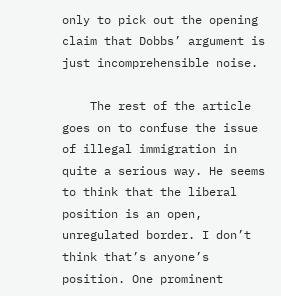only to pick out the opening claim that Dobbs’ argument is just incomprehensible noise.

    The rest of the article goes on to confuse the issue of illegal immigration in quite a serious way. He seems to think that the liberal position is an open, unregulated border. I don’t think that’s anyone’s position. One prominent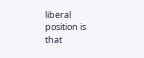liberal position is that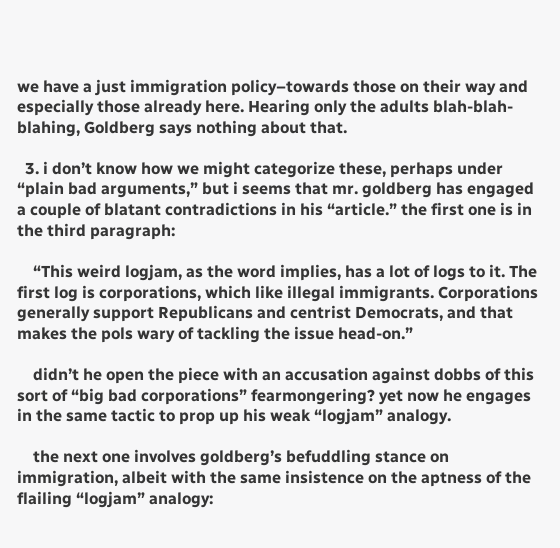we have a just immigration policy–towards those on their way and especially those already here. Hearing only the adults blah-blah-blahing, Goldberg says nothing about that.

  3. i don’t know how we might categorize these, perhaps under “plain bad arguments,” but i seems that mr. goldberg has engaged a couple of blatant contradictions in his “article.” the first one is in the third paragraph:

    “This weird logjam, as the word implies, has a lot of logs to it. The first log is corporations, which like illegal immigrants. Corporations generally support Republicans and centrist Democrats, and that makes the pols wary of tackling the issue head-on.”

    didn’t he open the piece with an accusation against dobbs of this sort of “big bad corporations” fearmongering? yet now he engages in the same tactic to prop up his weak “logjam” analogy.

    the next one involves goldberg’s befuddling stance on immigration, albeit with the same insistence on the aptness of the flailing “logjam” analogy: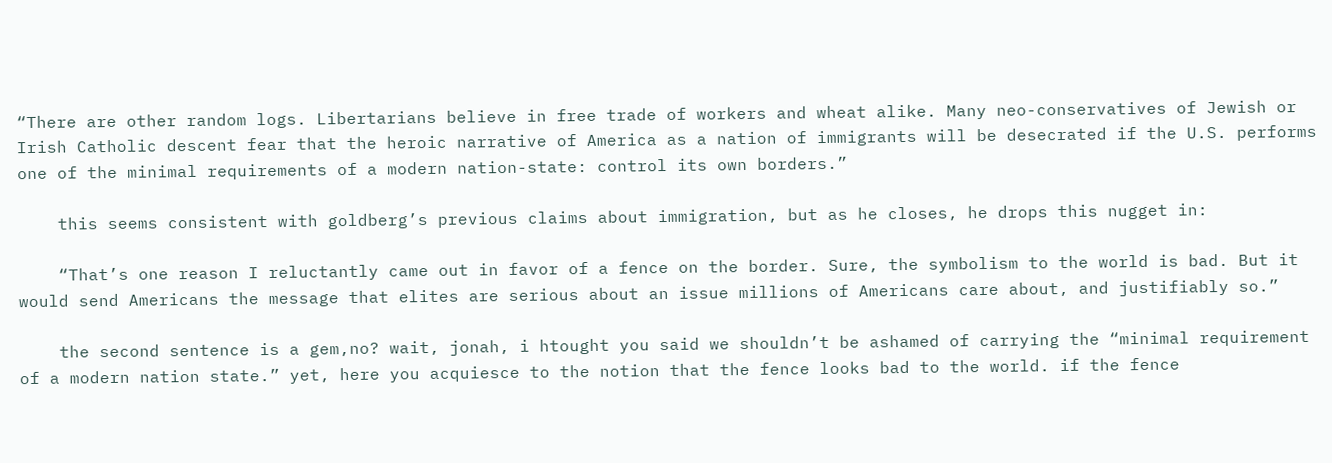“There are other random logs. Libertarians believe in free trade of workers and wheat alike. Many neo-conservatives of Jewish or Irish Catholic descent fear that the heroic narrative of America as a nation of immigrants will be desecrated if the U.S. performs one of the minimal requirements of a modern nation-state: control its own borders.”

    this seems consistent with goldberg’s previous claims about immigration, but as he closes, he drops this nugget in:

    “That’s one reason I reluctantly came out in favor of a fence on the border. Sure, the symbolism to the world is bad. But it would send Americans the message that elites are serious about an issue millions of Americans care about, and justifiably so.”

    the second sentence is a gem,no? wait, jonah, i htought you said we shouldn’t be ashamed of carrying the “minimal requirement of a modern nation state.” yet, here you acquiesce to the notion that the fence looks bad to the world. if the fence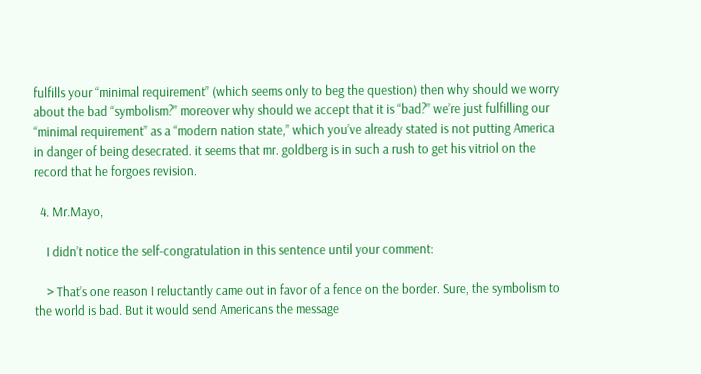fulfills your “minimal requirement” (which seems only to beg the question) then why should we worry about the bad “symbolism?” moreover why should we accept that it is “bad?” we’re just fulfilling our “minimal requirement” as a “modern nation state,” which you’ve already stated is not putting America in danger of being desecrated. it seems that mr. goldberg is in such a rush to get his vitriol on the record that he forgoes revision.

  4. Mr.Mayo,

    I didn’t notice the self-congratulation in this sentence until your comment:

    > That’s one reason I reluctantly came out in favor of a fence on the border. Sure, the symbolism to the world is bad. But it would send Americans the message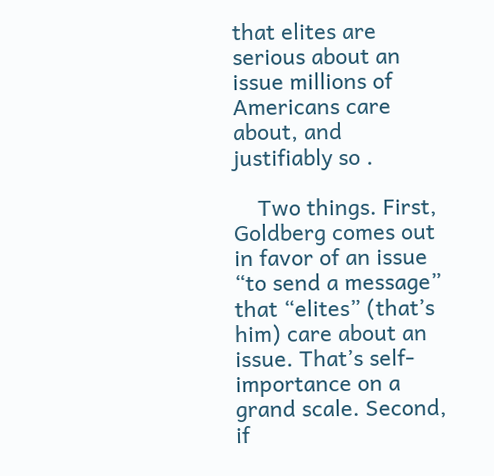that elites are serious about an issue millions of Americans care about, and justifiably so .

    Two things. First, Goldberg comes out in favor of an issue “to send a message” that “elites” (that’s him) care about an issue. That’s self-importance on a grand scale. Second, if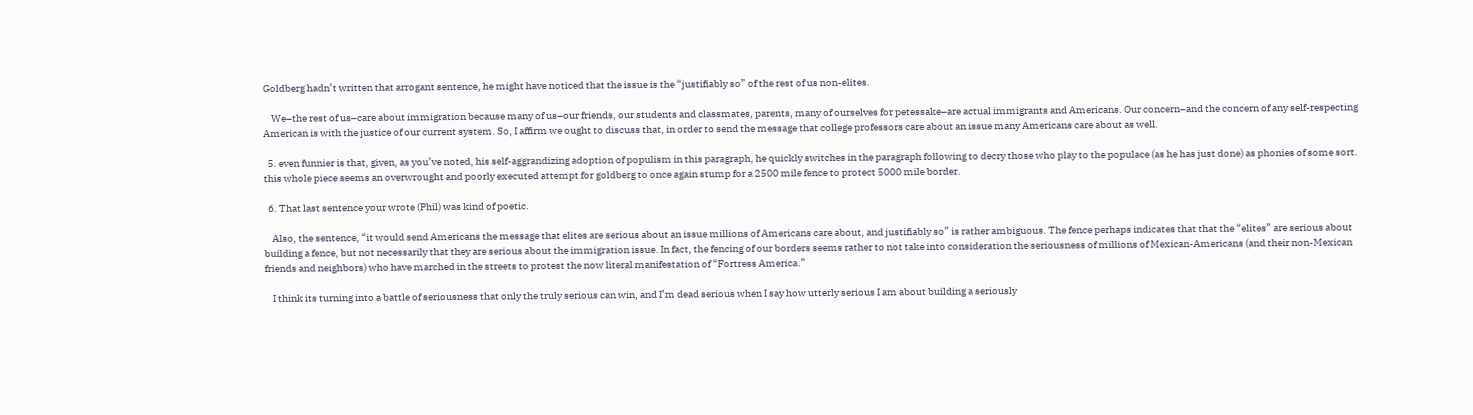Goldberg hadn’t written that arrogant sentence, he might have noticed that the issue is the “justifiably so” of the rest of us non-elites.

    We–the rest of us–care about immigration because many of us–our friends, our students and classmates, parents, many of ourselves for petessake–are actual immigrants and Americans. Our concern–and the concern of any self-respecting American is with the justice of our current system. So, I affirm we ought to discuss that, in order to send the message that college professors care about an issue many Americans care about as well.

  5. even funnier is that, given, as you’ve noted, his self-aggrandizing adoption of populism in this paragraph, he quickly switches in the paragraph following to decry those who play to the populace (as he has just done) as phonies of some sort. this whole piece seems an overwrought and poorly executed attempt for goldberg to once again stump for a 2500 mile fence to protect 5000 mile border.

  6. That last sentence your wrote (Phil) was kind of poetic.

    Also, the sentence, “it would send Americans the message that elites are serious about an issue millions of Americans care about, and justifiably so” is rather ambiguous. The fence perhaps indicates that that the “elites” are serious about building a fence, but not necessarily that they are serious about the immigration issue. In fact, the fencing of our borders seems rather to not take into consideration the seriousness of millions of Mexican-Americans (and their non-Mexican friends and neighbors) who have marched in the streets to protest the now literal manifestation of “Fortress America.”

    I think its turning into a battle of seriousness that only the truly serious can win, and I’m dead serious when I say how utterly serious I am about building a seriously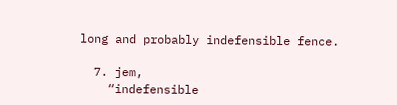long and probably indefensible fence.

  7. jem,
    “indefensible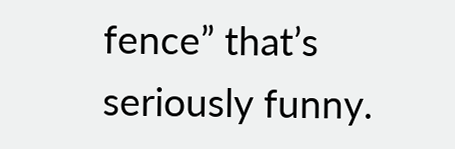fence” that’s seriously funny.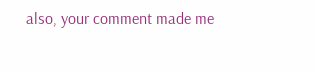also, your comment made me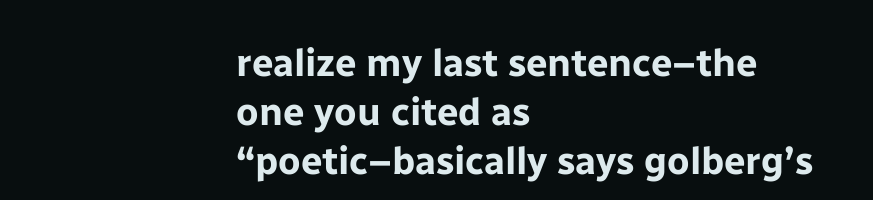realize my last sentence–the one you cited as “poetic–basically says golberg’s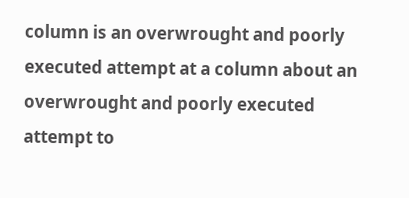column is an overwrought and poorly executed attempt at a column about an overwrought and poorly executed attempt to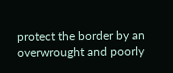protect the border by an overwrought and poorly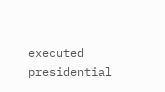executed presidential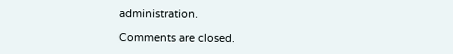administration.

Comments are closed.